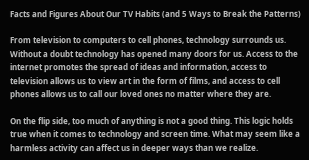Facts and Figures About Our TV Habits (and 5 Ways to Break the Patterns)

From television to computers to cell phones, technology surrounds us. Without a doubt technology has opened many doors for us. Access to the internet promotes the spread of ideas and information, access to television allows us to view art in the form of films, and access to cell phones allows us to call our loved ones no matter where they are.

On the flip side, too much of anything is not a good thing. This logic holds true when it comes to technology and screen time. What may seem like a harmless activity can affect us in deeper ways than we realize.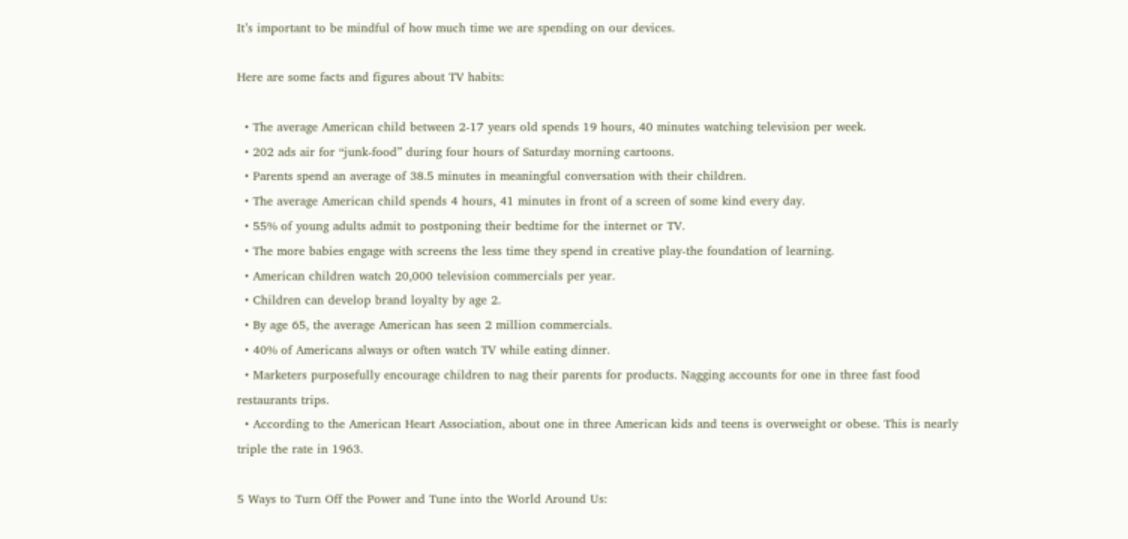It’s important to be mindful of how much time we are spending on our devices.

Here are some facts and figures about TV habits:

  • The average American child between 2-17 years old spends 19 hours, 40 minutes watching television per week.
  • 202 ads air for “junk-food” during four hours of Saturday morning cartoons.
  • Parents spend an average of 38.5 minutes in meaningful conversation with their children.
  • The average American child spends 4 hours, 41 minutes in front of a screen of some kind every day.
  • 55% of young adults admit to postponing their bedtime for the internet or TV.
  • The more babies engage with screens the less time they spend in creative play-the foundation of learning.
  • American children watch 20,000 television commercials per year.
  • Children can develop brand loyalty by age 2.
  • By age 65, the average American has seen 2 million commercials.
  • 40% of Americans always or often watch TV while eating dinner.
  • Marketers purposefully encourage children to nag their parents for products. Nagging accounts for one in three fast food restaurants trips.
  • According to the American Heart Association, about one in three American kids and teens is overweight or obese. This is nearly triple the rate in 1963.

5 Ways to Turn Off the Power and Tune into the World Around Us: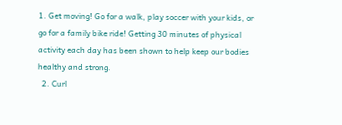1. Get moving! Go for a walk, play soccer with your kids, or go for a family bike ride! Getting 30 minutes of physical activity each day has been shown to help keep our bodies healthy and strong.
  2. Curl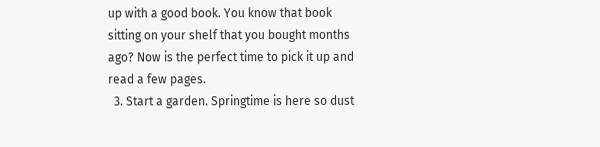up with a good book. You know that book sitting on your shelf that you bought months ago? Now is the perfect time to pick it up and read a few pages.
  3. Start a garden. Springtime is here so dust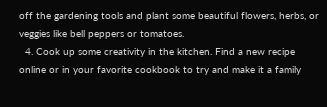off the gardening tools and plant some beautiful flowers, herbs, or veggies like bell peppers or tomatoes.
  4. Cook up some creativity in the kitchen. Find a new recipe online or in your favorite cookbook to try and make it a family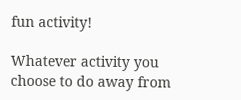fun activity!

Whatever activity you choose to do away from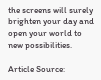the screens will surely brighten your day and open your world to new possibilities.

Article Source: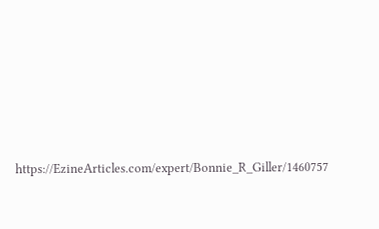https://EzineArticles.com/expert/Bonnie_R_Giller/1460757